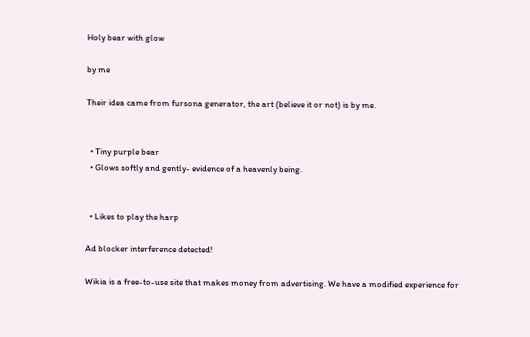Holy bear with glow

by me

Their idea came from fursona generator, the art (believe it or not) is by me.


  • Tiny purple bear
  • Glows softly and gently- evidence of a heavenly being.


  • Likes to play the harp

Ad blocker interference detected!

Wikia is a free-to-use site that makes money from advertising. We have a modified experience for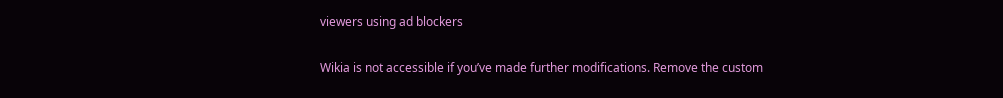viewers using ad blockers

Wikia is not accessible if you’ve made further modifications. Remove the custom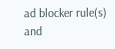ad blocker rule(s) and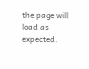the page will load as expected.